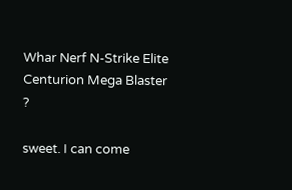Whar Nerf N-Strike Elite Centurion Mega Blaster ?

sweet. I can come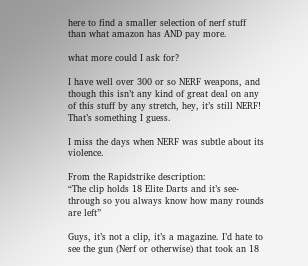here to find a smaller selection of nerf stuff than what amazon has AND pay more.

what more could I ask for?

I have well over 300 or so NERF weapons, and though this isn’t any kind of great deal on any of this stuff by any stretch, hey, it’s still NERF! That’s something I guess.

I miss the days when NERF was subtle about its violence.

From the Rapidstrike description:
“The clip holds 18 Elite Darts and it’s see-through so you always know how many rounds are left”

Guys, it’s not a clip, it’s a magazine. I’d hate to see the gun (Nerf or otherwise) that took an 18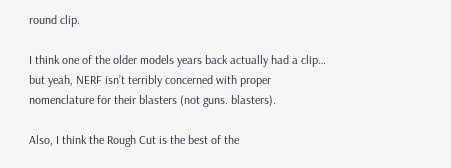round clip.

I think one of the older models years back actually had a clip… but yeah, NERF isn’t terribly concerned with proper nomenclature for their blasters (not guns. blasters).

Also, I think the Rough Cut is the best of the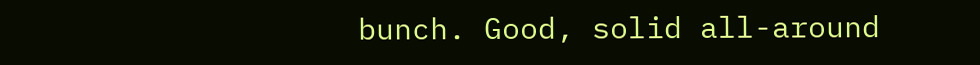bunch. Good, solid all-around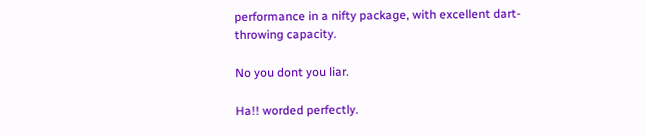performance in a nifty package, with excellent dart-throwing capacity.

No you dont you liar.

Ha!! worded perfectly.